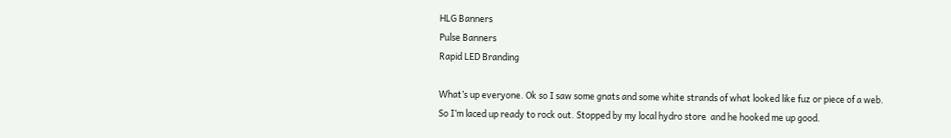HLG Banners
Pulse Banners
Rapid LED Branding

What’s up everyone. Ok so I saw some gnats and some white strands of what looked like fuz or piece of a web. So I’m laced up ready to rock out. Stopped by my local hydro store  and he hooked me up good.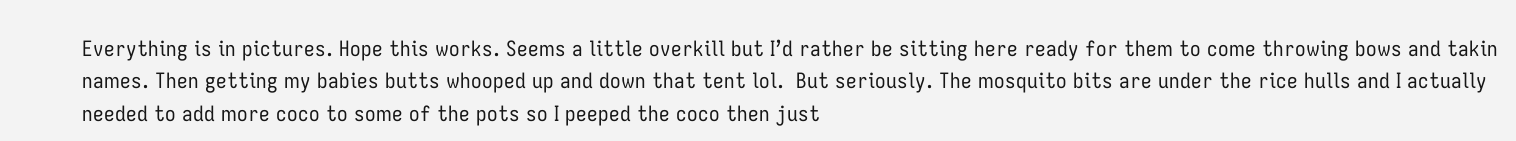Everything is in pictures. Hope this works. Seems a little overkill but I’d rather be sitting here ready for them to come throwing bows and takin names. Then getting my babies butts whooped up and down that tent lol.  But seriously. The mosquito bits are under the rice hulls and I actually needed to add more coco to some of the pots so I peeped the coco then just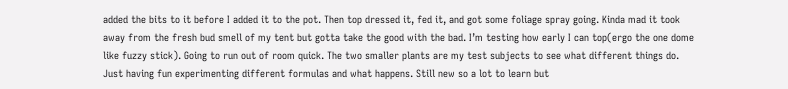added the bits to it before I added it to the pot. Then top dressed it, fed it, and got some foliage spray going. Kinda mad it took away from the fresh bud smell of my tent but gotta take the good with the bad. I’m testing how early I can top(ergo the one dome like fuzzy stick). Going to run out of room quick. The two smaller plants are my test subjects to see what different things do. Just having fun experimenting different formulas and what happens. Still new so a lot to learn but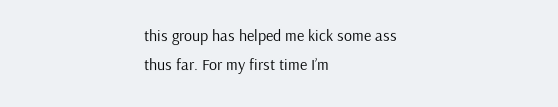this group has helped me kick some ass thus far. For my first time I’m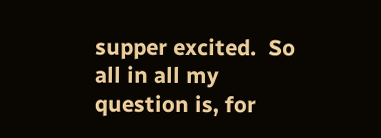supper excited.  So all in all my question is, for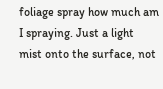foliage spray how much am I spraying. Just a light mist onto the surface, not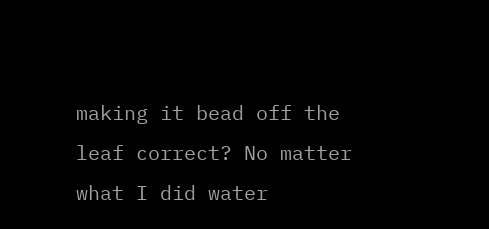making it bead off the leaf correct? No matter what I did water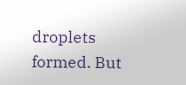droplets formed. But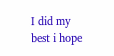I did my best i hope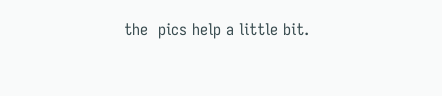the  pics help a little bit.